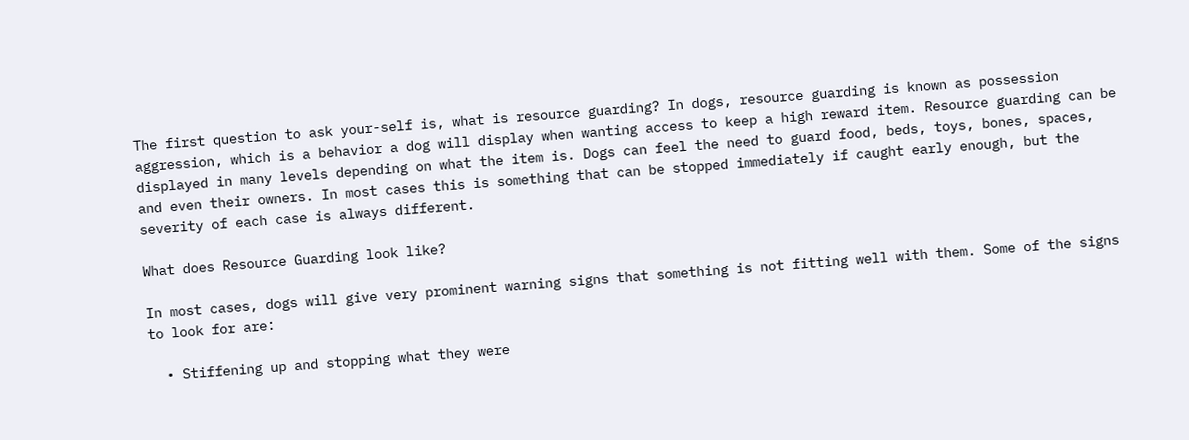The first question to ask your-self is, what is resource guarding? In dogs, resource guarding is known as possession aggression, which is a behavior a dog will display when wanting access to keep a high reward item. Resource guarding can be displayed in many levels depending on what the item is. Dogs can feel the need to guard food, beds, toys, bones, spaces, and even their owners. In most cases this is something that can be stopped immediately if caught early enough, but the severity of each case is always different.

What does Resource Guarding look like?

In most cases, dogs will give very prominent warning signs that something is not fitting well with them. Some of the signs to look for are:

  • Stiffening up and stopping what they were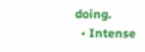doing.
  • Intense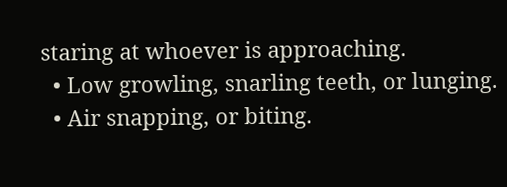staring at whoever is approaching.
  • Low growling, snarling teeth, or lunging.
  • Air snapping, or biting.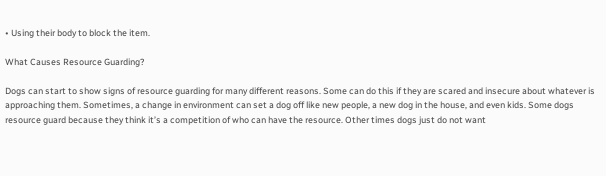• Using their body to block the item.

What Causes Resource Guarding?

Dogs can start to show signs of resource guarding for many different reasons. Some can do this if they are scared and insecure about whatever is approaching them. Sometimes, a change in environment can set a dog off like new people, a new dog in the house, and even kids. Some dogs resource guard because they think it’s a competition of who can have the resource. Other times dogs just do not want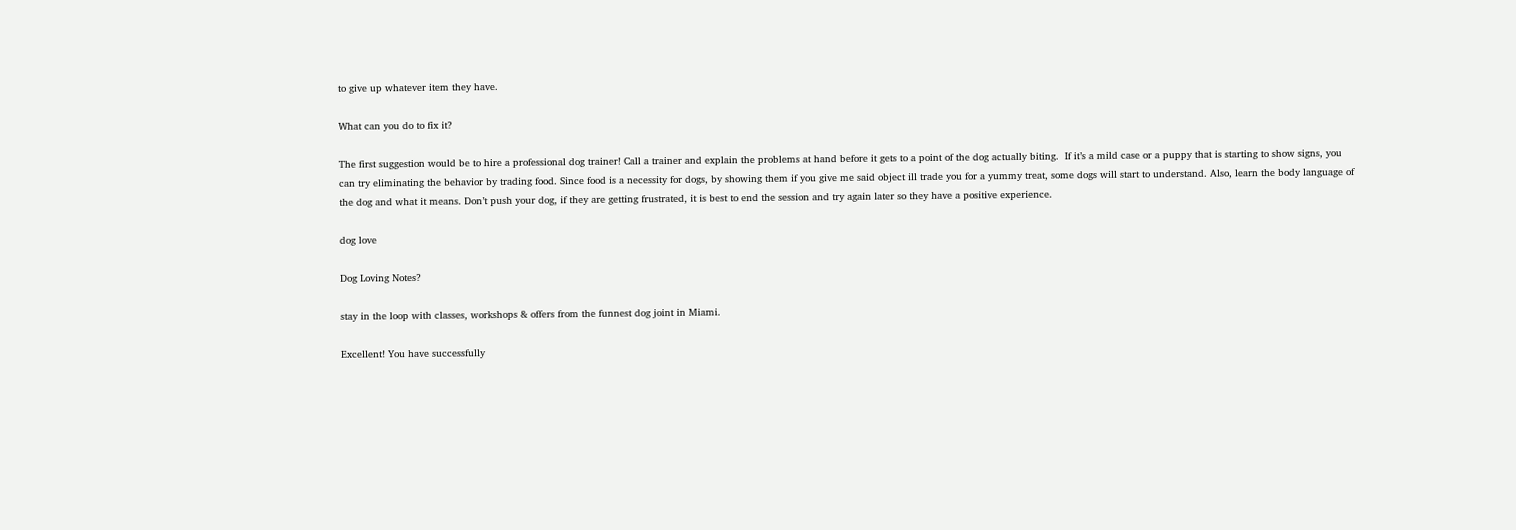to give up whatever item they have.

What can you do to fix it?

The first suggestion would be to hire a professional dog trainer! Call a trainer and explain the problems at hand before it gets to a point of the dog actually biting.  If it’s a mild case or a puppy that is starting to show signs, you can try eliminating the behavior by trading food. Since food is a necessity for dogs, by showing them if you give me said object ill trade you for a yummy treat, some dogs will start to understand. Also, learn the body language of the dog and what it means. Don’t push your dog, if they are getting frustrated, it is best to end the session and try again later so they have a positive experience.

dog love

Dog Loving Notes?

stay in the loop with classes, workshops & offers from the funnest dog joint in Miami.

Excellent! You have successfully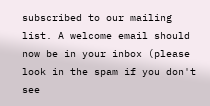subscribed to our mailing list. A welcome email should now be in your inbox (please look in the spam if you don't see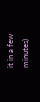it in a few minutes)